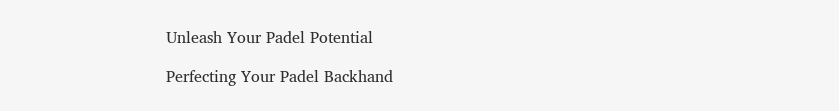Unleash Your Padel Potential

Perfecting Your Padel Backhand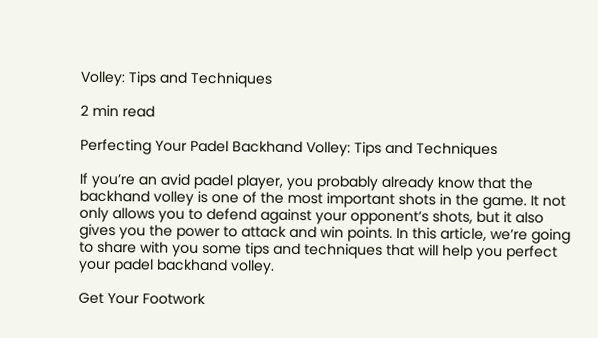Volley: Tips and Techniques

2 min read

Perfecting Your Padel Backhand Volley: Tips and Techniques

If you’re an avid padel player, you probably already know that the backhand volley is one of the most important shots in the game. It not only allows you to defend against your opponent’s shots, but it also gives you the power to attack and win points. In this article, we’re going to share with you some tips and techniques that will help you perfect your padel backhand volley.

Get Your Footwork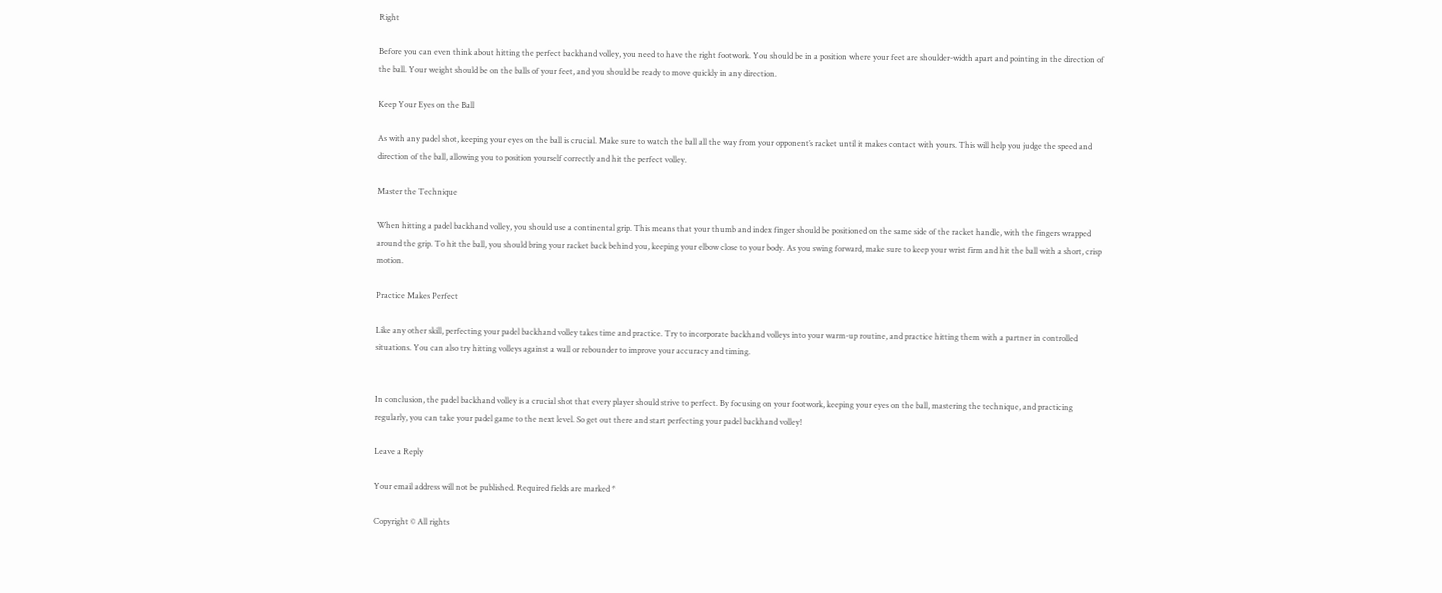Right

Before you can even think about hitting the perfect backhand volley, you need to have the right footwork. You should be in a position where your feet are shoulder-width apart and pointing in the direction of the ball. Your weight should be on the balls of your feet, and you should be ready to move quickly in any direction.

Keep Your Eyes on the Ball

As with any padel shot, keeping your eyes on the ball is crucial. Make sure to watch the ball all the way from your opponent’s racket until it makes contact with yours. This will help you judge the speed and direction of the ball, allowing you to position yourself correctly and hit the perfect volley.

Master the Technique

When hitting a padel backhand volley, you should use a continental grip. This means that your thumb and index finger should be positioned on the same side of the racket handle, with the fingers wrapped around the grip. To hit the ball, you should bring your racket back behind you, keeping your elbow close to your body. As you swing forward, make sure to keep your wrist firm and hit the ball with a short, crisp motion.

Practice Makes Perfect

Like any other skill, perfecting your padel backhand volley takes time and practice. Try to incorporate backhand volleys into your warm-up routine, and practice hitting them with a partner in controlled situations. You can also try hitting volleys against a wall or rebounder to improve your accuracy and timing.


In conclusion, the padel backhand volley is a crucial shot that every player should strive to perfect. By focusing on your footwork, keeping your eyes on the ball, mastering the technique, and practicing regularly, you can take your padel game to the next level. So get out there and start perfecting your padel backhand volley!

Leave a Reply

Your email address will not be published. Required fields are marked *

Copyright © All rights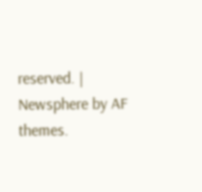reserved. | Newsphere by AF themes.